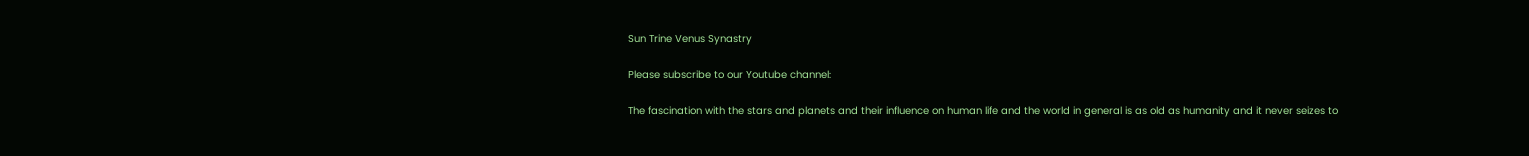Sun Trine Venus Synastry

Please subscribe to our Youtube channel:

The fascination with the stars and planets and their influence on human life and the world in general is as old as humanity and it never seizes to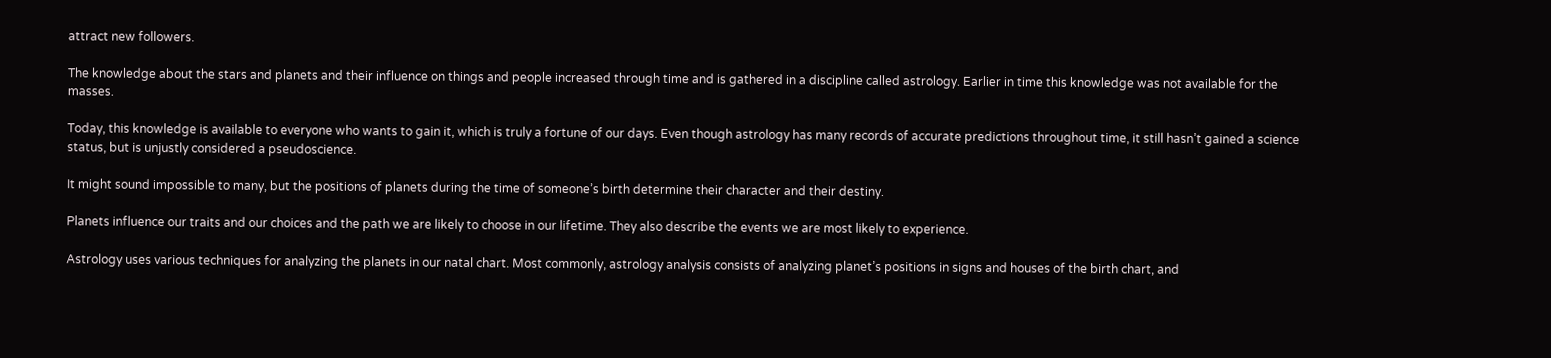attract new followers.

The knowledge about the stars and planets and their influence on things and people increased through time and is gathered in a discipline called astrology. Earlier in time this knowledge was not available for the masses.

Today, this knowledge is available to everyone who wants to gain it, which is truly a fortune of our days. Even though astrology has many records of accurate predictions throughout time, it still hasn’t gained a science status, but is unjustly considered a pseudoscience.

It might sound impossible to many, but the positions of planets during the time of someone’s birth determine their character and their destiny.

Planets influence our traits and our choices and the path we are likely to choose in our lifetime. They also describe the events we are most likely to experience.

Astrology uses various techniques for analyzing the planets in our natal chart. Most commonly, astrology analysis consists of analyzing planet’s positions in signs and houses of the birth chart, and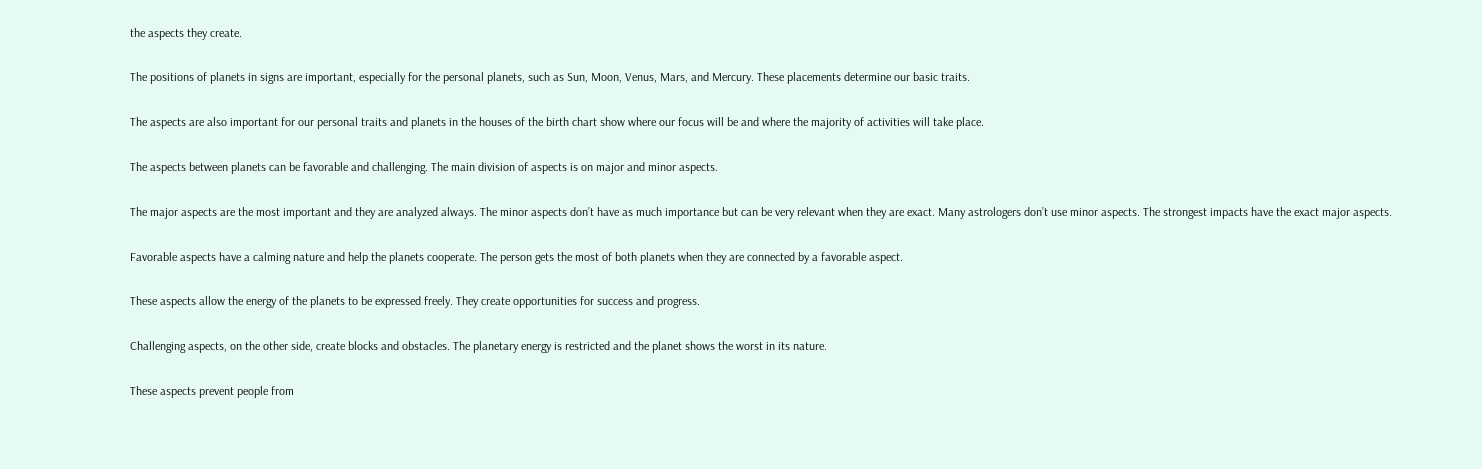the aspects they create.

The positions of planets in signs are important, especially for the personal planets, such as Sun, Moon, Venus, Mars, and Mercury. These placements determine our basic traits.

The aspects are also important for our personal traits and planets in the houses of the birth chart show where our focus will be and where the majority of activities will take place.

The aspects between planets can be favorable and challenging. The main division of aspects is on major and minor aspects.

The major aspects are the most important and they are analyzed always. The minor aspects don’t have as much importance but can be very relevant when they are exact. Many astrologers don’t use minor aspects. The strongest impacts have the exact major aspects.

Favorable aspects have a calming nature and help the planets cooperate. The person gets the most of both planets when they are connected by a favorable aspect.

These aspects allow the energy of the planets to be expressed freely. They create opportunities for success and progress.

Challenging aspects, on the other side, create blocks and obstacles. The planetary energy is restricted and the planet shows the worst in its nature.

These aspects prevent people from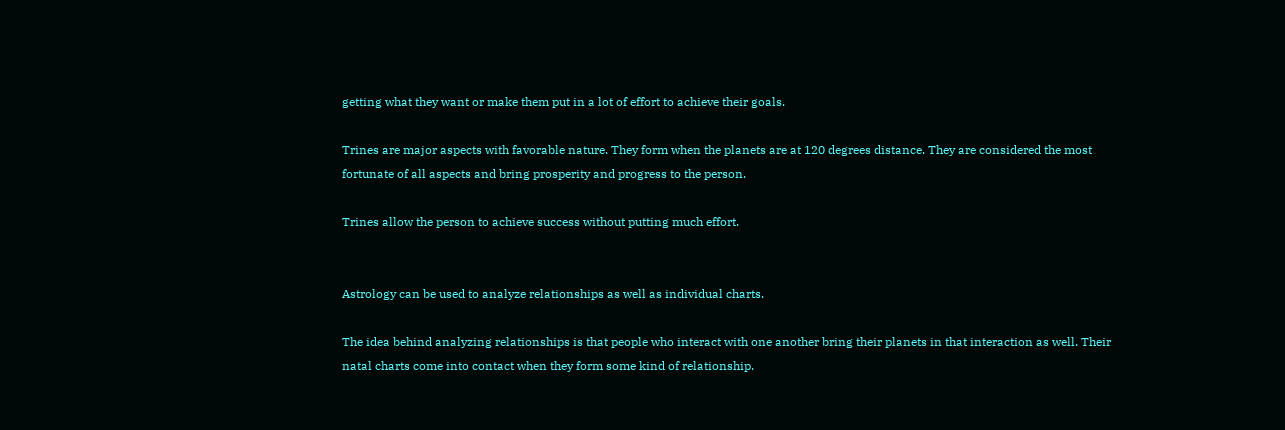getting what they want or make them put in a lot of effort to achieve their goals.

Trines are major aspects with favorable nature. They form when the planets are at 120 degrees distance. They are considered the most fortunate of all aspects and bring prosperity and progress to the person.

Trines allow the person to achieve success without putting much effort.


Astrology can be used to analyze relationships as well as individual charts.

The idea behind analyzing relationships is that people who interact with one another bring their planets in that interaction as well. Their natal charts come into contact when they form some kind of relationship.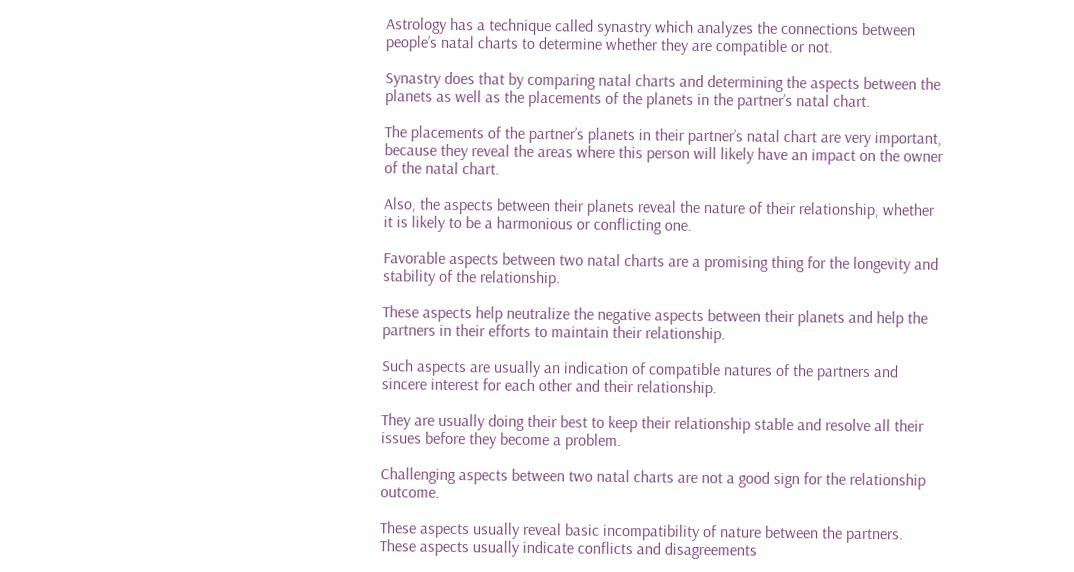Astrology has a technique called synastry which analyzes the connections between people’s natal charts to determine whether they are compatible or not.

Synastry does that by comparing natal charts and determining the aspects between the planets as well as the placements of the planets in the partner’s natal chart.

The placements of the partner’s planets in their partner’s natal chart are very important, because they reveal the areas where this person will likely have an impact on the owner of the natal chart.

Also, the aspects between their planets reveal the nature of their relationship, whether it is likely to be a harmonious or conflicting one.

Favorable aspects between two natal charts are a promising thing for the longevity and stability of the relationship.

These aspects help neutralize the negative aspects between their planets and help the partners in their efforts to maintain their relationship.

Such aspects are usually an indication of compatible natures of the partners and sincere interest for each other and their relationship.

They are usually doing their best to keep their relationship stable and resolve all their issues before they become a problem.

Challenging aspects between two natal charts are not a good sign for the relationship outcome.

These aspects usually reveal basic incompatibility of nature between the partners. These aspects usually indicate conflicts and disagreements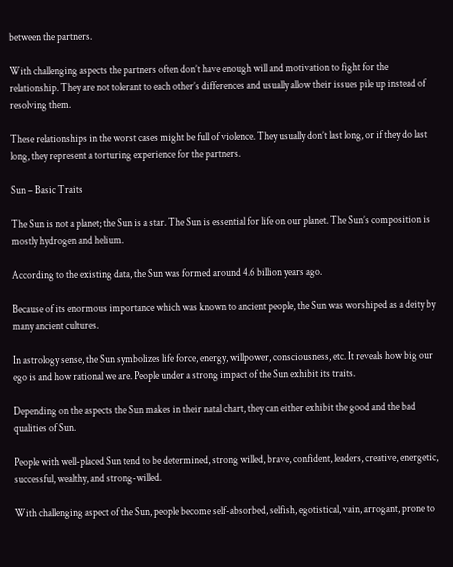between the partners.

With challenging aspects the partners often don’t have enough will and motivation to fight for the relationship. They are not tolerant to each other’s differences and usually allow their issues pile up instead of resolving them.

These relationships in the worst cases might be full of violence. They usually don’t last long, or if they do last long, they represent a torturing experience for the partners.

Sun – Basic Traits

The Sun is not a planet; the Sun is a star. The Sun is essential for life on our planet. The Sun’s composition is mostly hydrogen and helium.

According to the existing data, the Sun was formed around 4.6 billion years ago.

Because of its enormous importance which was known to ancient people, the Sun was worshiped as a deity by many ancient cultures.

In astrology sense, the Sun symbolizes life force, energy, willpower, consciousness, etc. It reveals how big our ego is and how rational we are. People under a strong impact of the Sun exhibit its traits.

Depending on the aspects the Sun makes in their natal chart, they can either exhibit the good and the bad qualities of Sun.

People with well-placed Sun tend to be determined, strong willed, brave, confident, leaders, creative, energetic, successful, wealthy, and strong-willed.

With challenging aspect of the Sun, people become self-absorbed, selfish, egotistical, vain, arrogant, prone to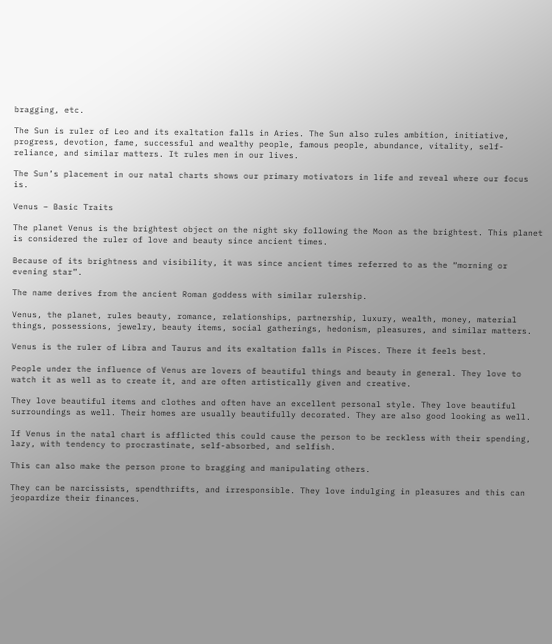bragging, etc.

The Sun is ruler of Leo and its exaltation falls in Aries. The Sun also rules ambition, initiative, progress, devotion, fame, successful and wealthy people, famous people, abundance, vitality, self-reliance, and similar matters. It rules men in our lives.

The Sun’s placement in our natal charts shows our primary motivators in life and reveal where our focus is.

Venus – Basic Traits

The planet Venus is the brightest object on the night sky following the Moon as the brightest. This planet is considered the ruler of love and beauty since ancient times.

Because of its brightness and visibility, it was since ancient times referred to as the “morning or evening star”.

The name derives from the ancient Roman goddess with similar rulership.

Venus, the planet, rules beauty, romance, relationships, partnership, luxury, wealth, money, material things, possessions, jewelry, beauty items, social gatherings, hedonism, pleasures, and similar matters.

Venus is the ruler of Libra and Taurus and its exaltation falls in Pisces. There it feels best.

People under the influence of Venus are lovers of beautiful things and beauty in general. They love to watch it as well as to create it, and are often artistically given and creative.

They love beautiful items and clothes and often have an excellent personal style. They love beautiful surroundings as well. Their homes are usually beautifully decorated. They are also good looking as well.

If Venus in the natal chart is afflicted this could cause the person to be reckless with their spending, lazy, with tendency to procrastinate, self-absorbed, and selfish.

This can also make the person prone to bragging and manipulating others.

They can be narcissists, spendthrifts, and irresponsible. They love indulging in pleasures and this can jeopardize their finances.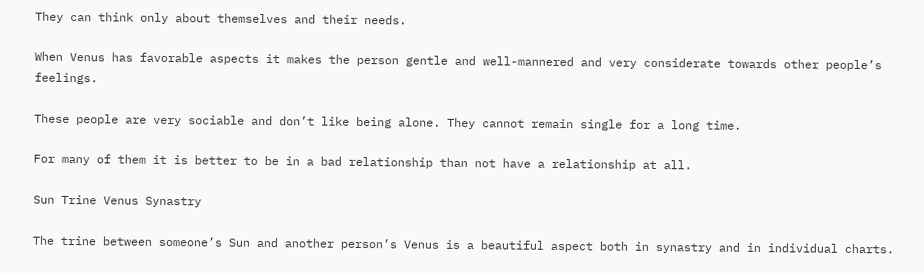They can think only about themselves and their needs.

When Venus has favorable aspects it makes the person gentle and well-mannered and very considerate towards other people’s feelings.

These people are very sociable and don’t like being alone. They cannot remain single for a long time.

For many of them it is better to be in a bad relationship than not have a relationship at all.

Sun Trine Venus Synastry

The trine between someone’s Sun and another person’s Venus is a beautiful aspect both in synastry and in individual charts.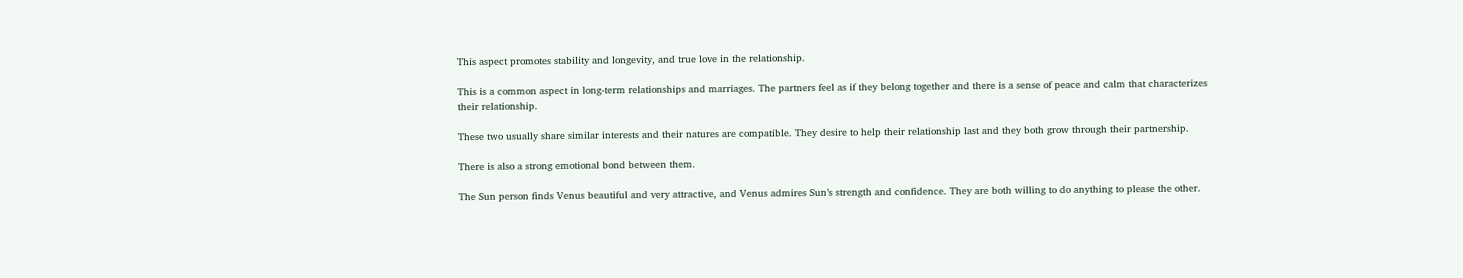This aspect promotes stability and longevity, and true love in the relationship.

This is a common aspect in long-term relationships and marriages. The partners feel as if they belong together and there is a sense of peace and calm that characterizes their relationship.

These two usually share similar interests and their natures are compatible. They desire to help their relationship last and they both grow through their partnership.

There is also a strong emotional bond between them.

The Sun person finds Venus beautiful and very attractive, and Venus admires Sun’s strength and confidence. They are both willing to do anything to please the other.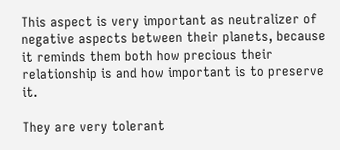This aspect is very important as neutralizer of negative aspects between their planets, because it reminds them both how precious their relationship is and how important is to preserve it.

They are very tolerant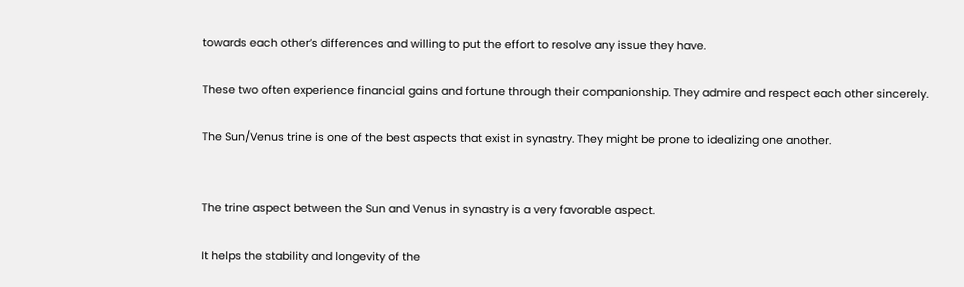towards each other’s differences and willing to put the effort to resolve any issue they have.

These two often experience financial gains and fortune through their companionship. They admire and respect each other sincerely.

The Sun/Venus trine is one of the best aspects that exist in synastry. They might be prone to idealizing one another.


The trine aspect between the Sun and Venus in synastry is a very favorable aspect.

It helps the stability and longevity of the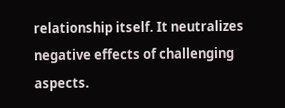relationship itself. It neutralizes negative effects of challenging aspects.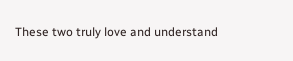These two truly love and understand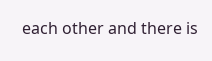each other and there is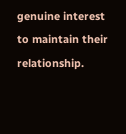genuine interest to maintain their relationship.